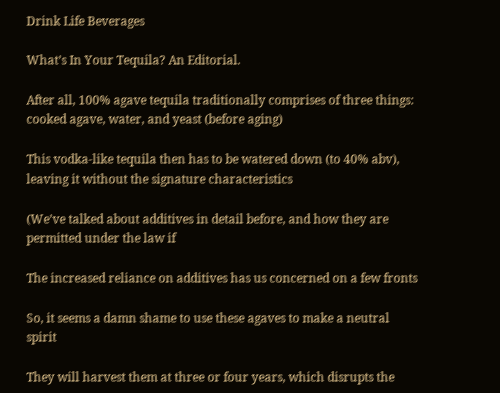Drink Life Beverages

What’s In Your Tequila? An Editorial.

After all, 100% agave tequila traditionally comprises of three things: cooked agave, water, and yeast (before aging)

This vodka-like tequila then has to be watered down (to 40% abv), leaving it without the signature characteristics

(We’ve talked about additives in detail before, and how they are permitted under the law if

The increased reliance on additives has us concerned on a few fronts

So, it seems a damn shame to use these agaves to make a neutral spirit

They will harvest them at three or four years, which disrupts the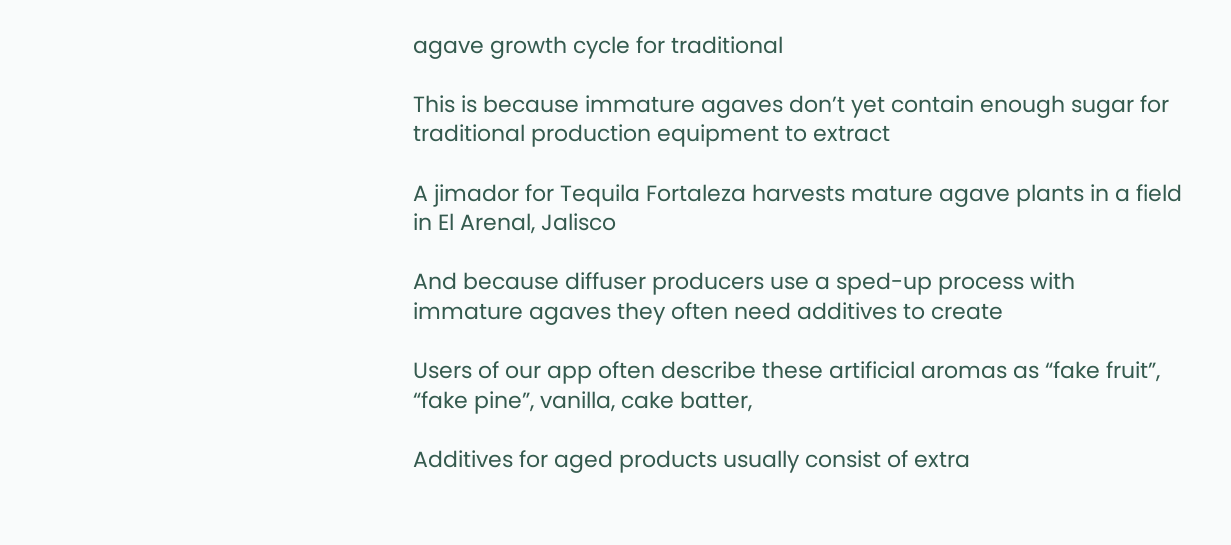agave growth cycle for traditional

This is because immature agaves don’t yet contain enough sugar for traditional production equipment to extract

A jimador for Tequila Fortaleza harvests mature agave plants in a field in El Arenal, Jalisco

And because diffuser producers use a sped-up process with immature agaves they often need additives to create

Users of our app often describe these artificial aromas as “fake fruit”, “fake pine”, vanilla, cake batter,

Additives for aged products usually consist of extra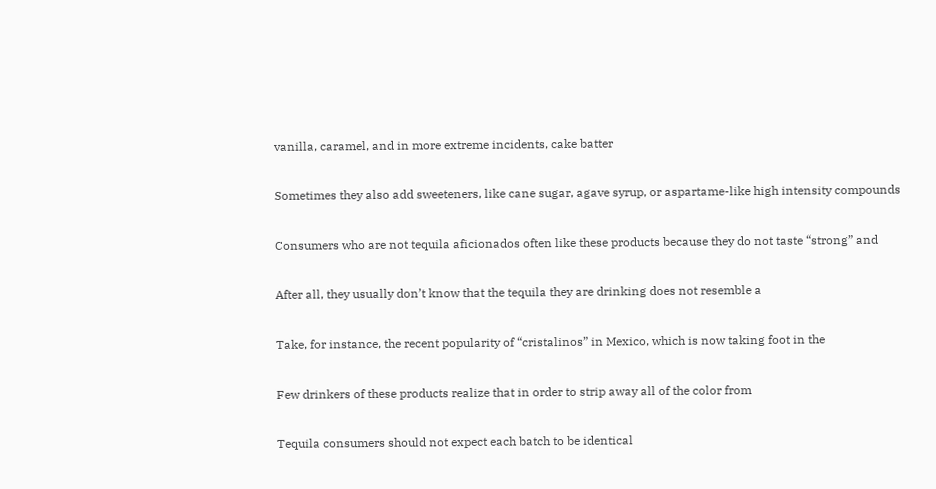vanilla, caramel, and in more extreme incidents, cake batter

Sometimes they also add sweeteners, like cane sugar, agave syrup, or aspartame-like high intensity compounds

Consumers who are not tequila aficionados often like these products because they do not taste “strong” and

After all, they usually don’t know that the tequila they are drinking does not resemble a

Take, for instance, the recent popularity of “cristalinos” in Mexico, which is now taking foot in the

Few drinkers of these products realize that in order to strip away all of the color from

Tequila consumers should not expect each batch to be identical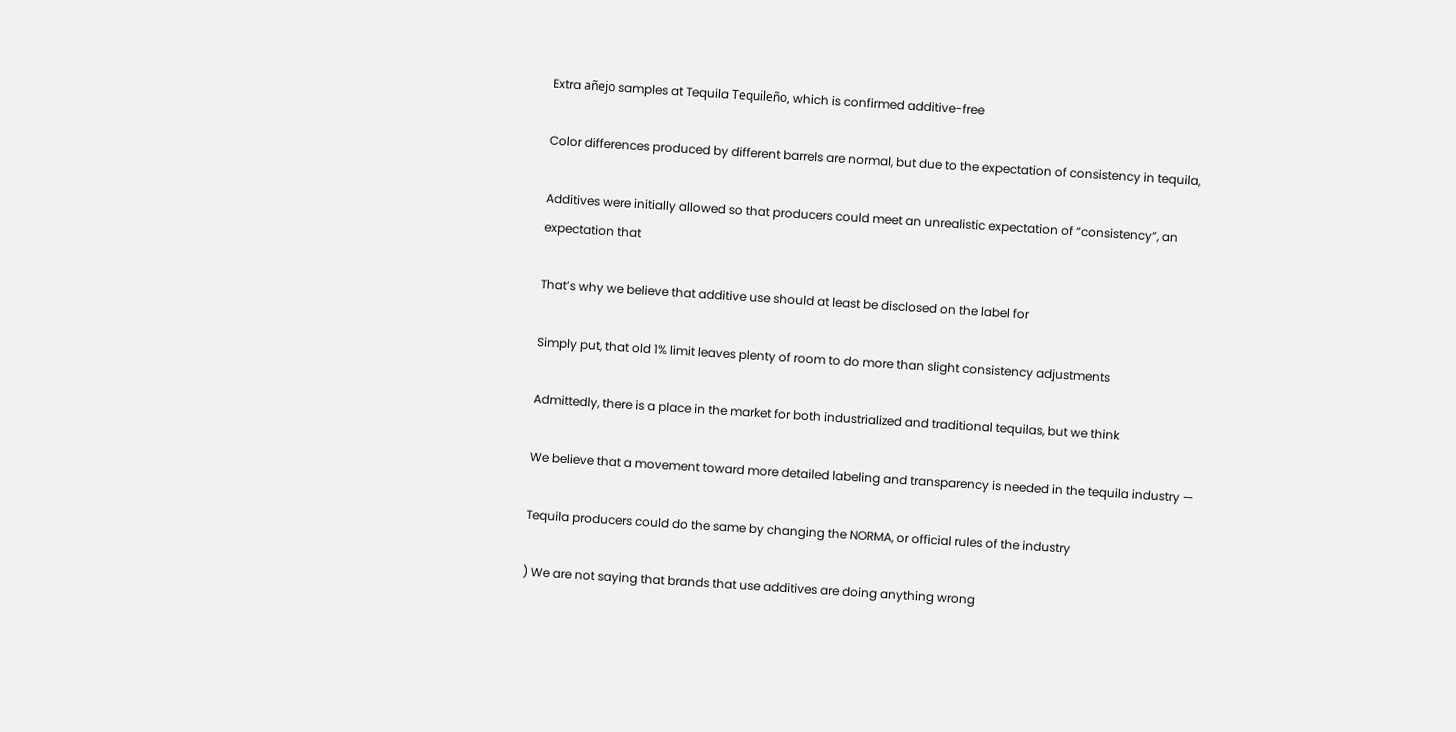Extra añejo samples at Tequila Tequileño, which is confirmed additive-free

Color differences produced by different barrels are normal, but due to the expectation of consistency in tequila,

Additives were initially allowed so that producers could meet an unrealistic expectation of “consistency”, an expectation that

That’s why we believe that additive use should at least be disclosed on the label for

Simply put, that old 1% limit leaves plenty of room to do more than slight consistency adjustments

Admittedly, there is a place in the market for both industrialized and traditional tequilas, but we think

We believe that a movement toward more detailed labeling and transparency is needed in the tequila industry —

Tequila producers could do the same by changing the NORMA, or official rules of the industry

) We are not saying that brands that use additives are doing anything wrong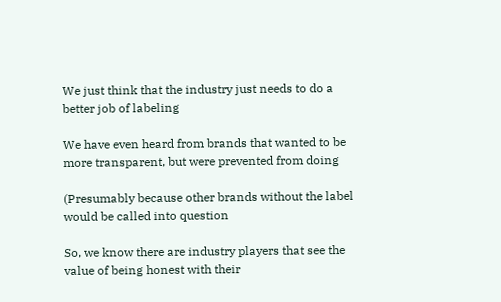We just think that the industry just needs to do a better job of labeling

We have even heard from brands that wanted to be more transparent, but were prevented from doing

(Presumably because other brands without the label would be called into question

So, we know there are industry players that see the value of being honest with their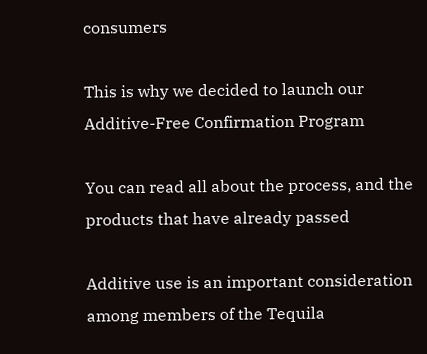consumers

This is why we decided to launch our Additive-Free Confirmation Program

You can read all about the process, and the products that have already passed

Additive use is an important consideration among members of the Tequila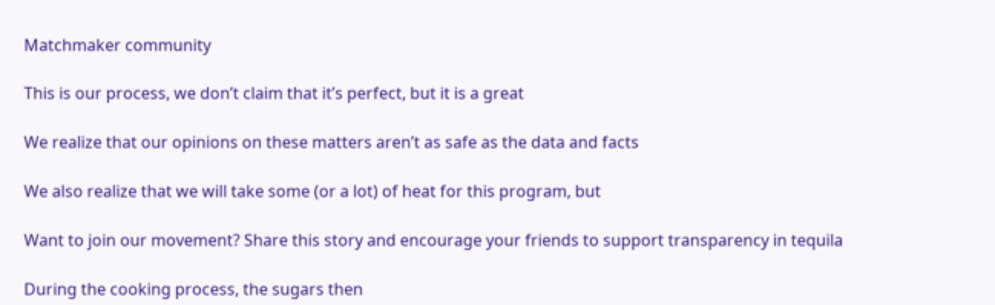Matchmaker community

This is our process, we don’t claim that it’s perfect, but it is a great

We realize that our opinions on these matters aren’t as safe as the data and facts

We also realize that we will take some (or a lot) of heat for this program, but

Want to join our movement? Share this story and encourage your friends to support transparency in tequila

During the cooking process, the sugars then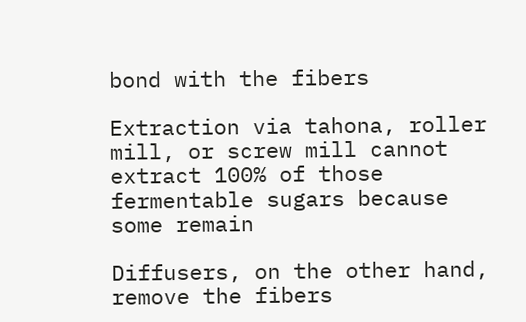bond with the fibers

Extraction via tahona, roller mill, or screw mill cannot extract 100% of those fermentable sugars because some remain

Diffusers, on the other hand, remove the fibers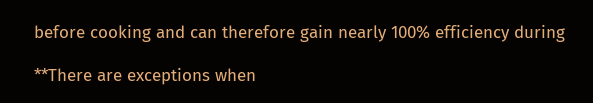before cooking and can therefore gain nearly 100% efficiency during

**There are exceptions when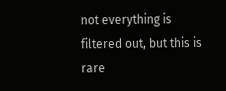not everything is filtered out, but this is rare